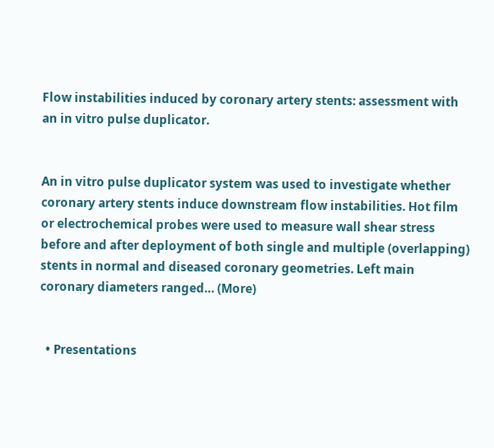Flow instabilities induced by coronary artery stents: assessment with an in vitro pulse duplicator.


An in vitro pulse duplicator system was used to investigate whether coronary artery stents induce downstream flow instabilities. Hot film or electrochemical probes were used to measure wall shear stress before and after deployment of both single and multiple (overlapping) stents in normal and diseased coronary geometries. Left main coronary diameters ranged… (More)


  • Presentations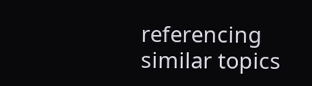referencing similar topics